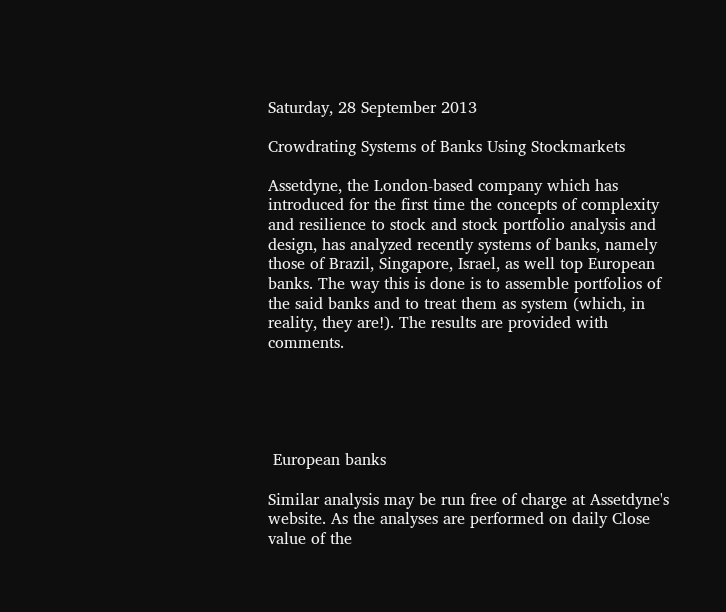Saturday, 28 September 2013

Crowdrating Systems of Banks Using Stockmarkets

Assetdyne, the London-based company which has introduced for the first time the concepts of complexity and resilience to stock and stock portfolio analysis and design, has analyzed recently systems of banks, namely those of Brazil, Singapore, Israel, as well top European banks. The way this is done is to assemble portfolios of the said banks and to treat them as system (which, in reality, they are!). The results are provided with comments.





 European banks

Similar analysis may be run free of charge at Assetdyne's website. As the analyses are performed on daily Close value of the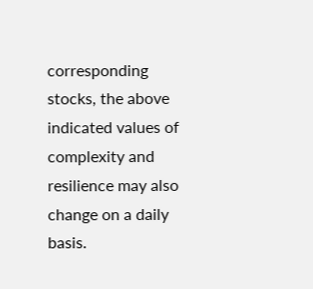corresponding stocks, the above indicated values of complexity and resilience may also change on a daily basis.